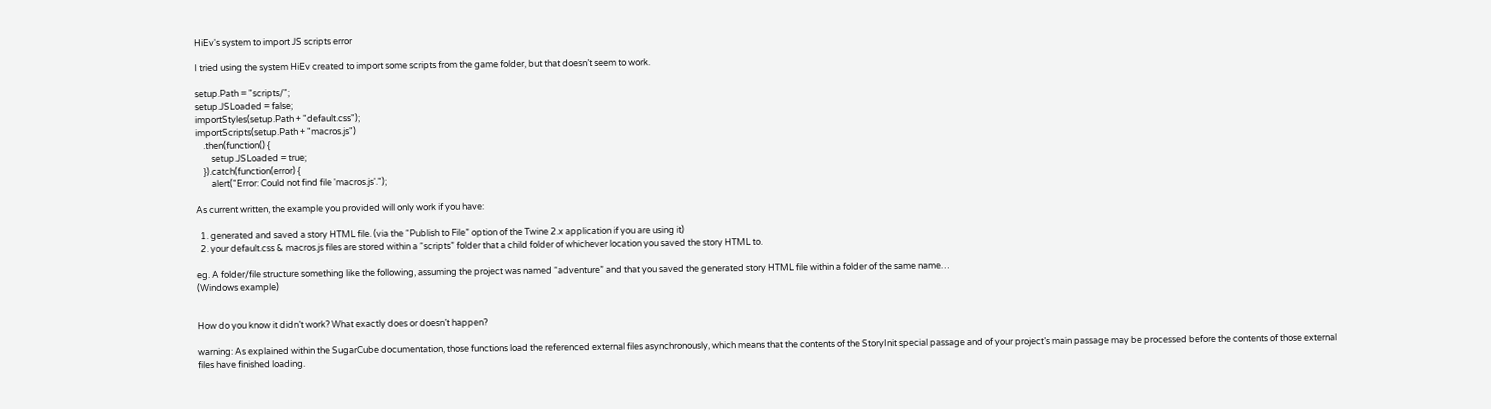HiEv's system to import JS scripts error

I tried using the system HiEv created to import some scripts from the game folder, but that doesn’t seem to work.

setup.Path = "scripts/";
setup.JSLoaded = false;
importStyles(setup.Path + "default.css");
importScripts(setup.Path + "macros.js")
    .then(function() {
        setup.JSLoaded = true;
    }).catch(function(error) {
        alert("Error: Could not find file 'macros.js'.");

As current written, the example you provided will only work if you have:

  1. generated and saved a story HTML file. (via the “Publish to File” option of the Twine 2.x application if you are using it)
  2. your default.css & macros.js files are stored within a “scripts” folder that a child folder of whichever location you saved the story HTML to.

eg. A folder/file structure something like the following, assuming the project was named “adventure” and that you saved the generated story HTML file within a folder of the same name…
(Windows example)


How do you know it didn’t work? What exactly does or doesn’t happen?

warning: As explained within the SugarCube documentation, those functions load the referenced external files asynchronously, which means that the contents of the StoryInit special passage and of your project’s main passage may be processed before the contents of those external files have finished loading.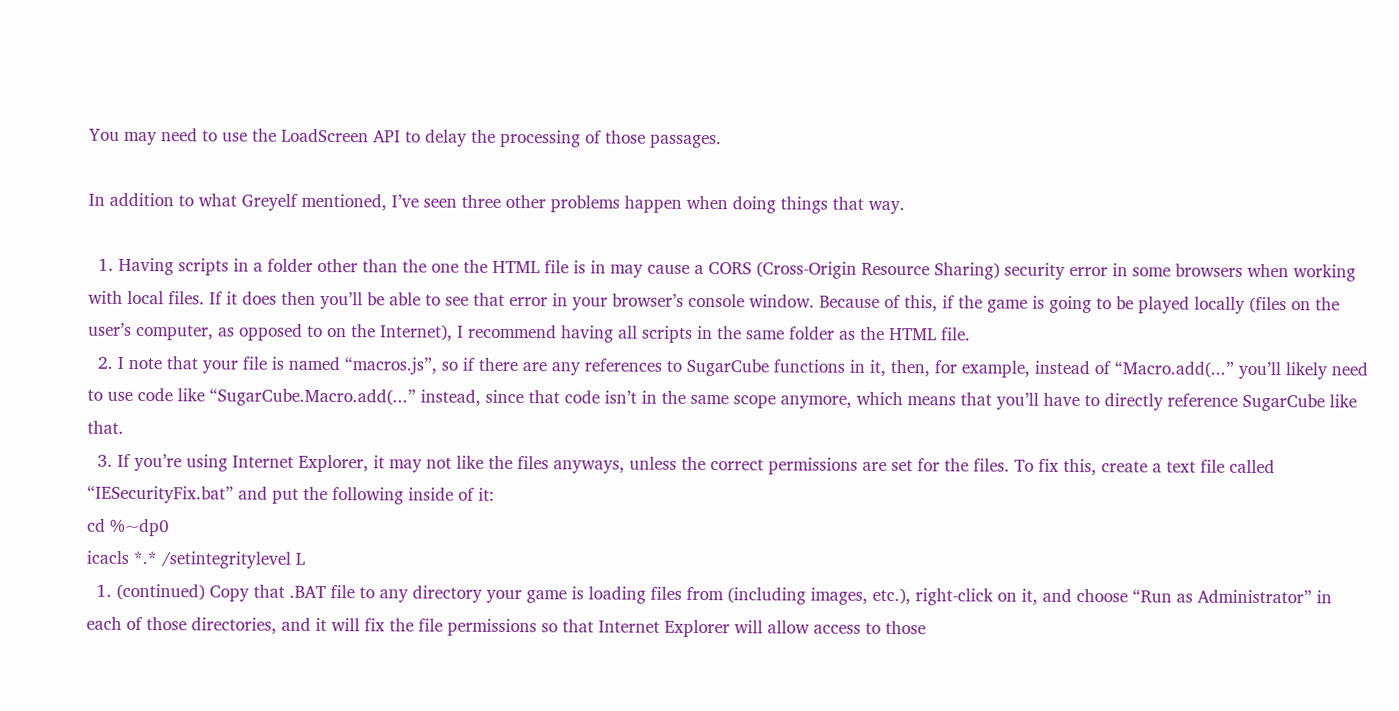You may need to use the LoadScreen API to delay the processing of those passages.

In addition to what Greyelf mentioned, I’ve seen three other problems happen when doing things that way.

  1. Having scripts in a folder other than the one the HTML file is in may cause a CORS (Cross-Origin Resource Sharing) security error in some browsers when working with local files. If it does then you’ll be able to see that error in your browser’s console window. Because of this, if the game is going to be played locally (files on the user’s computer, as opposed to on the Internet), I recommend having all scripts in the same folder as the HTML file.
  2. I note that your file is named “macros.js”, so if there are any references to SugarCube functions in it, then, for example, instead of “Macro.add(...” you’ll likely need to use code like “SugarCube.Macro.add(...” instead, since that code isn’t in the same scope anymore, which means that you’ll have to directly reference SugarCube like that.
  3. If you’re using Internet Explorer, it may not like the files anyways, unless the correct permissions are set for the files. To fix this, create a text file called “IESecurityFix.bat” and put the following inside of it:
cd %~dp0
icacls *.* /setintegritylevel L
  1. (continued) Copy that .BAT file to any directory your game is loading files from (including images, etc.), right-click on it, and choose “Run as Administrator” in each of those directories, and it will fix the file permissions so that Internet Explorer will allow access to those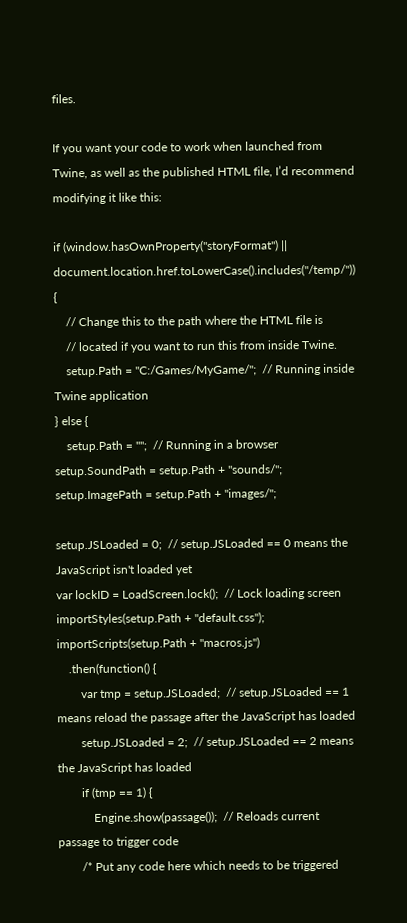files.

If you want your code to work when launched from Twine, as well as the published HTML file, I’d recommend modifying it like this:

if (window.hasOwnProperty("storyFormat") || document.location.href.toLowerCase().includes("/temp/")) {
    // Change this to the path where the HTML file is
    // located if you want to run this from inside Twine.
    setup.Path = "C:/Games/MyGame/";  // Running inside Twine application
} else {
    setup.Path = "";  // Running in a browser
setup.SoundPath = setup.Path + "sounds/";
setup.ImagePath = setup.Path + "images/";

setup.JSLoaded = 0;  // setup.JSLoaded == 0 means the JavaScript isn't loaded yet
var lockID = LoadScreen.lock();  // Lock loading screen
importStyles(setup.Path + "default.css");
importScripts(setup.Path + "macros.js")
    .then(function() {
        var tmp = setup.JSLoaded;  // setup.JSLoaded == 1 means reload the passage after the JavaScript has loaded
        setup.JSLoaded = 2;  // setup.JSLoaded == 2 means the JavaScript has loaded
        if (tmp == 1) {
            Engine.show(passage());  // Reloads current passage to trigger code
        /* Put any code here which needs to be triggered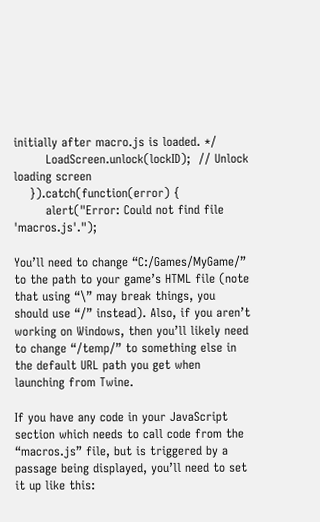initially after macro.js is loaded. */
        LoadScreen.unlock(lockID);  // Unlock loading screen
    }).catch(function(error) {
        alert("Error: Could not find file 'macros.js'.");

You’ll need to change “C:/Games/MyGame/” to the path to your game’s HTML file (note that using “\” may break things, you should use “/” instead). Also, if you aren’t working on Windows, then you’ll likely need to change “/temp/” to something else in the default URL path you get when launching from Twine.

If you have any code in your JavaScript section which needs to call code from the “macros.js” file, but is triggered by a passage being displayed, you’ll need to set it up like this: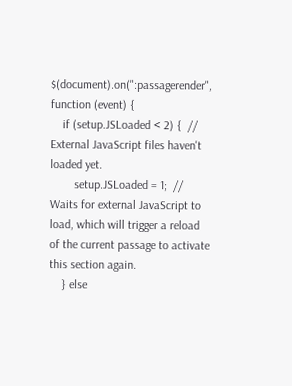$(document).on(":passagerender", function (event) {
    if (setup.JSLoaded < 2) {  // External JavaScript files haven't loaded yet.
        setup.JSLoaded = 1;  // Waits for external JavaScript to load, which will trigger a reload of the current passage to activate this section again.
    } else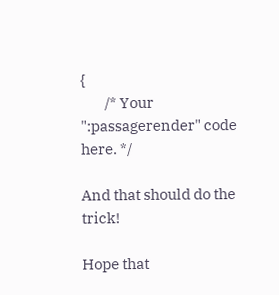{
        /* Your ":passagerender" code here. */

And that should do the trick!

Hope that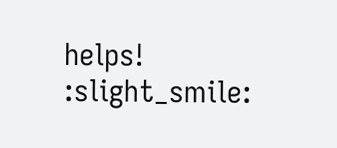helps! :slight_smile: